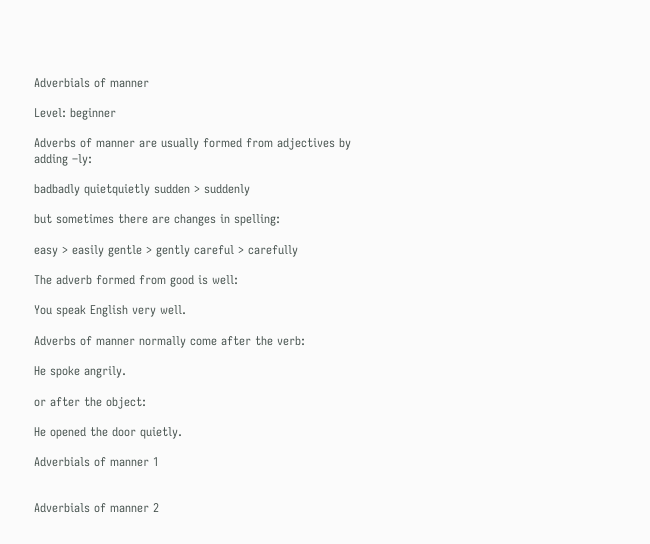Adverbials of manner

Level: beginner

Adverbs of manner are usually formed from adjectives by adding –ly:

badbadly quietquietly sudden > suddenly

but sometimes there are changes in spelling:

easy > easily gentle > gently careful > carefully

The adverb formed from good is well:

You speak English very well.

Adverbs of manner normally come after the verb:

He spoke angrily.

or after the object:

He opened the door quietly.

Adverbials of manner 1


Adverbials of manner 2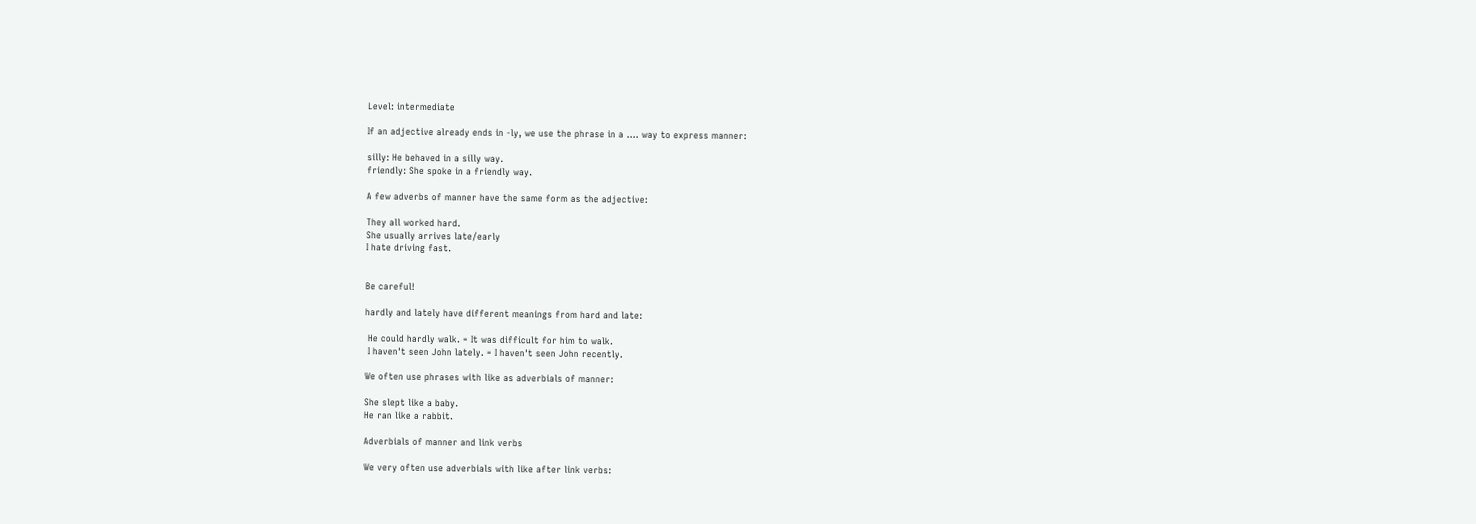Level: intermediate

If an adjective already ends in -ly, we use the phrase in a …. way to express manner:

silly: He behaved in a silly way.
friendly: She spoke in a friendly way.

A few adverbs of manner have the same form as the adjective:

They all worked hard.
She usually arrives late/early
I hate driving fast.


Be careful!

hardly and lately have different meanings from hard and late:

 He could hardly walk. = It was difficult for him to walk.
 I haven't seen John lately. = I haven't seen John recently.

We often use phrases with like as adverbials of manner:

She slept like a baby.
He ran like a rabbit.

Adverbials of manner and link verbs

We very often use adverbials with like after link verbs: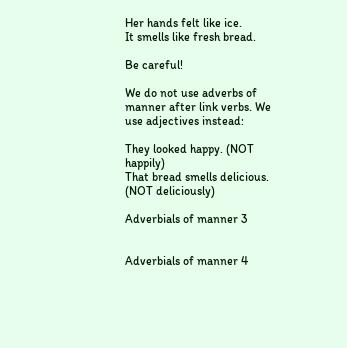Her hands felt like ice.
It smells like fresh bread.

Be careful!

We do not use adverbs of manner after link verbs. We use adjectives instead:

They looked happy. (NOT happily)
That bread smells delicious. (NOT deliciously)

Adverbials of manner 3


Adverbials of manner 4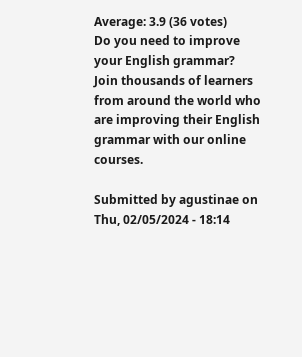Average: 3.9 (36 votes)
Do you need to improve your English grammar?
Join thousands of learners from around the world who are improving their English grammar with our online courses.

Submitted by agustinae on Thu, 02/05/2024 - 18:14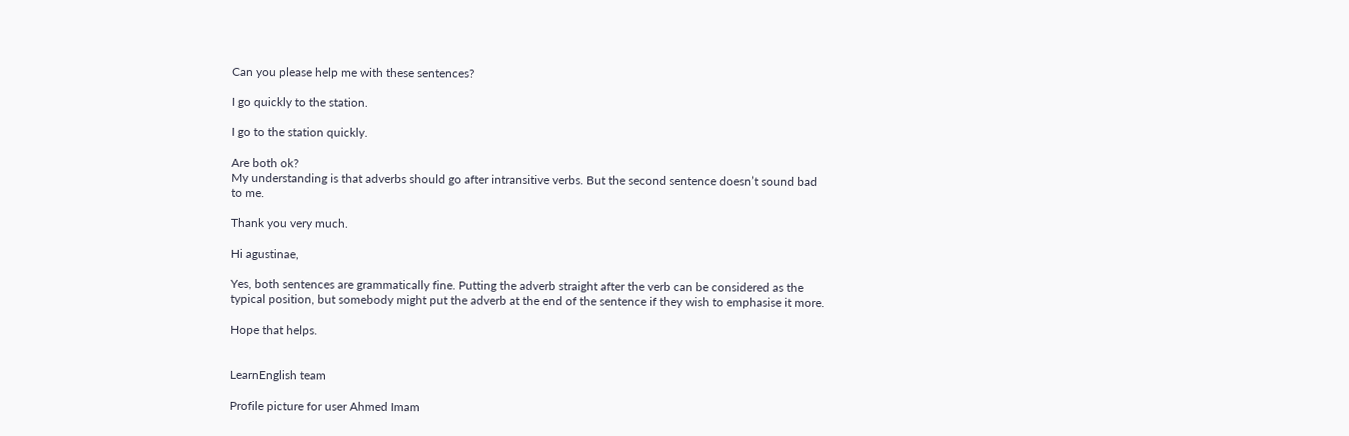Can you please help me with these sentences?

I go quickly to the station.

I go to the station quickly.

Are both ok?
My understanding is that adverbs should go after intransitive verbs. But the second sentence doesn’t sound bad to me.

Thank you very much.

Hi agustinae,

Yes, both sentences are grammatically fine. Putting the adverb straight after the verb can be considered as the typical position, but somebody might put the adverb at the end of the sentence if they wish to emphasise it more.

Hope that helps.


LearnEnglish team

Profile picture for user Ahmed Imam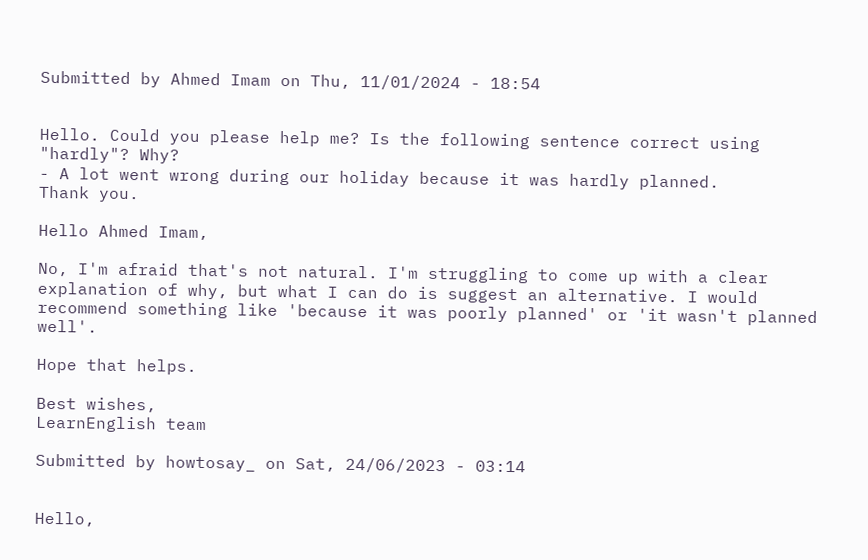Submitted by Ahmed Imam on Thu, 11/01/2024 - 18:54


Hello. Could you please help me? Is the following sentence correct using "hardly"? Why?
- A lot went wrong during our holiday because it was hardly planned.
Thank you.

Hello Ahmed Imam,

No, I'm afraid that's not natural. I'm struggling to come up with a clear explanation of why, but what I can do is suggest an alternative. I would recommend something like 'because it was poorly planned' or 'it wasn't planned well'.

Hope that helps.

Best wishes,
LearnEnglish team

Submitted by howtosay_ on Sat, 24/06/2023 - 03:14


Hello,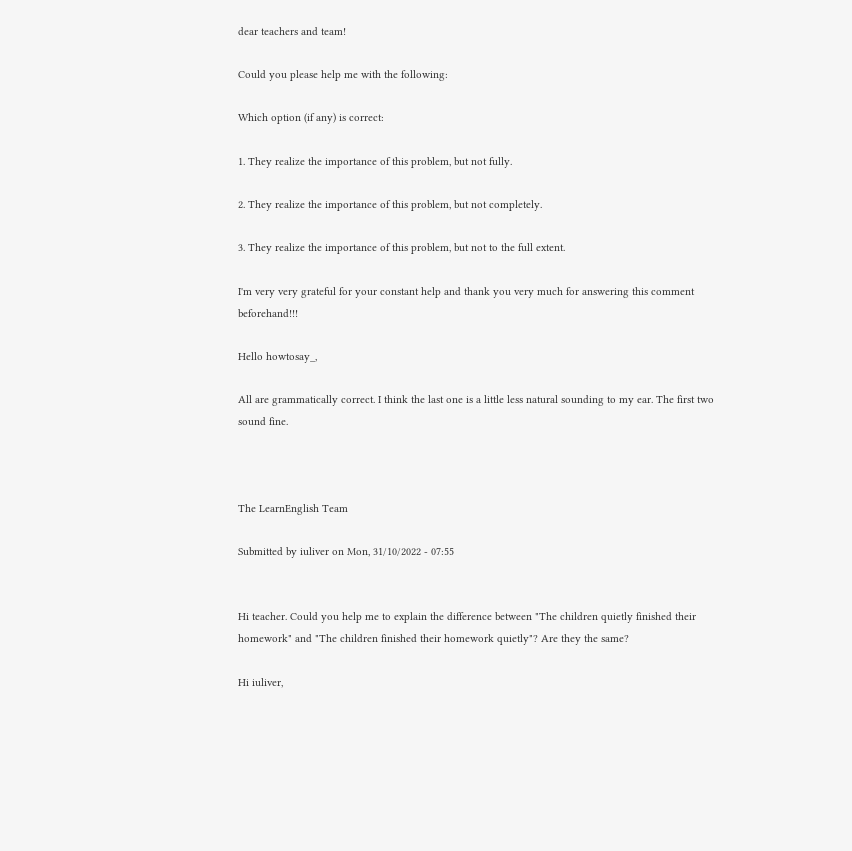dear teachers and team!

Could you please help me with the following:

Which option (if any) is correct:

1. They realize the importance of this problem, but not fully.

2. They realize the importance of this problem, but not completely.

3. They realize the importance of this problem, but not to the full extent.

I'm very very grateful for your constant help and thank you very much for answering this comment beforehand!!!

Hello howtosay_,

All are grammatically correct. I think the last one is a little less natural sounding to my ear. The first two sound fine.



The LearnEnglish Team

Submitted by iuliver on Mon, 31/10/2022 - 07:55


Hi teacher. Could you help me to explain the difference between "The children quietly finished their homework" and "The children finished their homework quietly"? Are they the same?

Hi iuliver,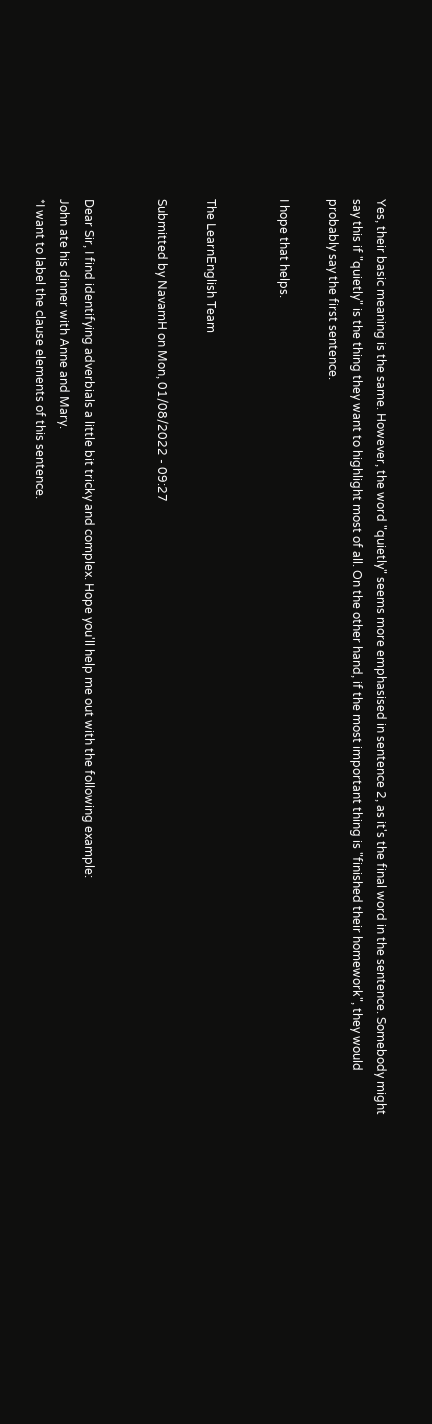Yes, their basic meaning is the same. However, the word "quietly" seems more emphasised in sentence 2, as it's the final word in the sentence. Somebody might say this if "quietly" is the thing they want to highlight most of all. On the other hand, if the most important thing is "finished their homework", they would probably say the first sentence.

I hope that helps.


The LearnEnglish Team

Submitted by NavamH on Mon, 01/08/2022 - 09:27


Dear Sir, I find identifying adverbials a little bit tricky and complex. Hope you'll help me out with the following example:
John ate his dinner with Anne and Mary.
*I want to label the clause elements of this sentence.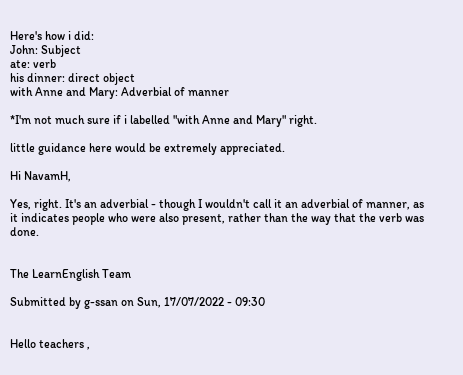Here's how i did:
John: Subject
ate: verb
his dinner: direct object
with Anne and Mary: Adverbial of manner

*I'm not much sure if i labelled "with Anne and Mary" right.

little guidance here would be extremely appreciated.

Hi NavamH,

Yes, right. It's an adverbial - though I wouldn't call it an adverbial of manner, as it indicates people who were also present, rather than the way that the verb was done.


The LearnEnglish Team

Submitted by g-ssan on Sun, 17/07/2022 - 09:30


Hello teachers ,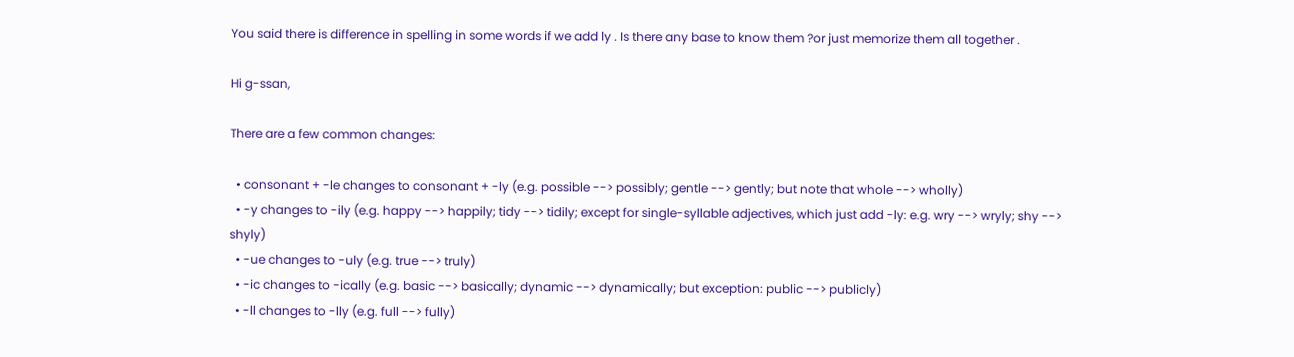You said there is difference in spelling in some words if we add ly . Is there any base to know them ?or just memorize them all together .

Hi g-ssan,

There are a few common changes:

  • consonant + -le changes to consonant + -ly (e.g. possible --> possibly; gentle --> gently; but note that whole --> wholly)
  • -y changes to -ily (e.g. happy --> happily; tidy --> tidily; except for single-syllable adjectives, which just add -ly: e.g. wry --> wryly; shy --> shyly)
  • -ue changes to -uly (e.g. true --> truly)
  • -ic changes to -ically (e.g. basic --> basically; dynamic --> dynamically; but exception: public --> publicly)
  • -ll changes to -lly (e.g. full --> fully)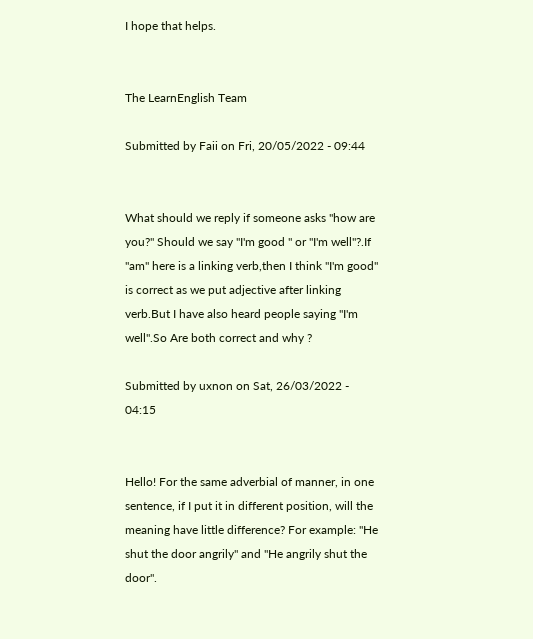I hope that helps.


The LearnEnglish Team

Submitted by Faii on Fri, 20/05/2022 - 09:44


What should we reply if someone asks "how are you?" Should we say "I'm good " or "I'm well"?.If "am" here is a linking verb,then I think "I'm good" is correct as we put adjective after linking verb.But I have also heard people saying "I'm well".So Are both correct and why ?

Submitted by uxnon on Sat, 26/03/2022 - 04:15


Hello! For the same adverbial of manner, in one sentence, if I put it in different position, will the meaning have little difference? For example: "He shut the door angrily" and "He angrily shut the door".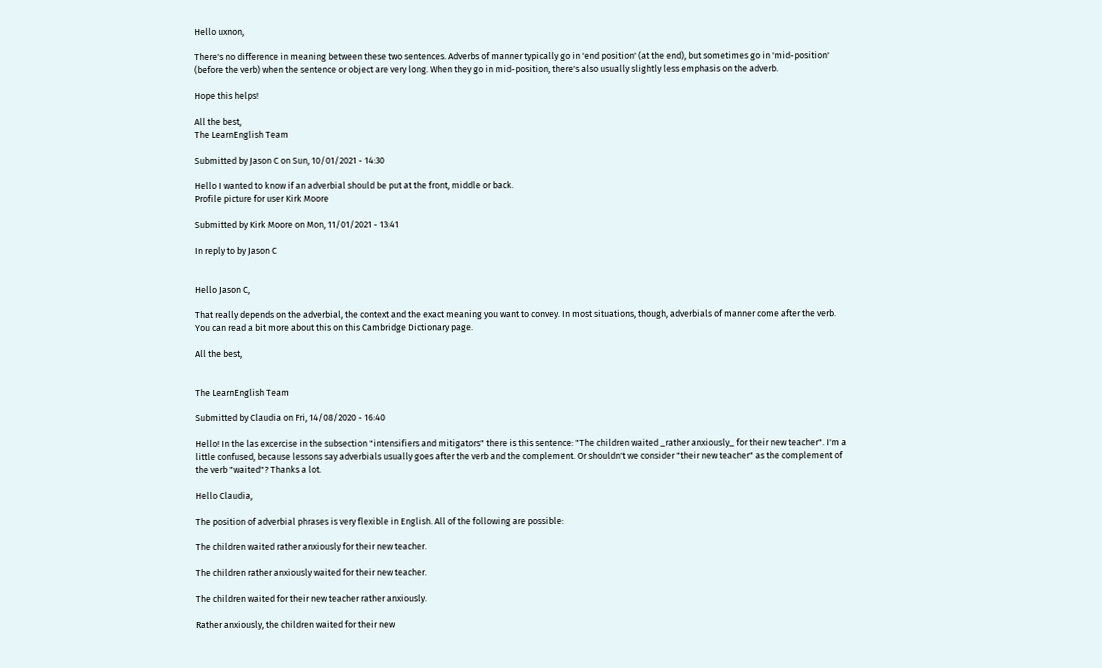Hello uxnon,

There's no difference in meaning between these two sentences. Adverbs of manner typically go in 'end position' (at the end), but sometimes go in 'mid-position' (before the verb) when the sentence or object are very long. When they go in mid-position, there's also usually slightly less emphasis on the adverb.

Hope this helps!

All the best,
The LearnEnglish Team

Submitted by Jason C on Sun, 10/01/2021 - 14:30

Hello I wanted to know if an adverbial should be put at the front, middle or back.
Profile picture for user Kirk Moore

Submitted by Kirk Moore on Mon, 11/01/2021 - 13:41

In reply to by Jason C


Hello Jason C,

That really depends on the adverbial, the context and the exact meaning you want to convey. In most situations, though, adverbials of manner come after the verb. You can read a bit more about this on this Cambridge Dictionary page.

All the best,


The LearnEnglish Team

Submitted by Claudia on Fri, 14/08/2020 - 16:40

Hello! In the las excercise in the subsection "intensifiers and mitigators" there is this sentence: "The children waited _rather anxiously_ for their new teacher". I'm a little confused, because lessons say adverbials usually goes after the verb and the complement. Or shouldn't we consider "their new teacher" as the complement of the verb "waited"? Thanks a lot.

Hello Claudia,

The position of adverbial phrases is very flexible in English. All of the following are possible:

The children waited rather anxiously for their new teacher.

The children rather anxiously waited for their new teacher.

The children waited for their new teacher rather anxiously.

Rather anxiously, the children waited for their new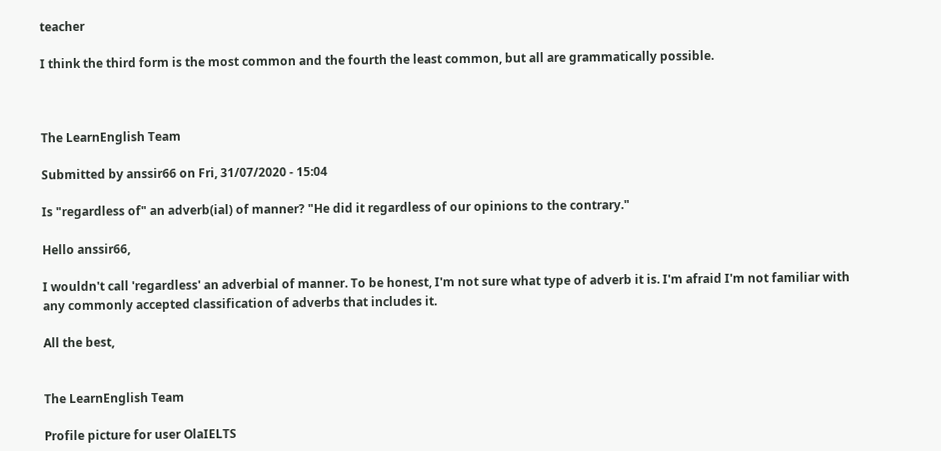teacher

I think the third form is the most common and the fourth the least common, but all are grammatically possible.



The LearnEnglish Team

Submitted by anssir66 on Fri, 31/07/2020 - 15:04

Is "regardless of" an adverb(ial) of manner? "He did it regardless of our opinions to the contrary."

Hello anssir66,

I wouldn't call 'regardless' an adverbial of manner. To be honest, I'm not sure what type of adverb it is. I'm afraid I'm not familiar with any commonly accepted classification of adverbs that includes it.

All the best,


The LearnEnglish Team

Profile picture for user OlaIELTS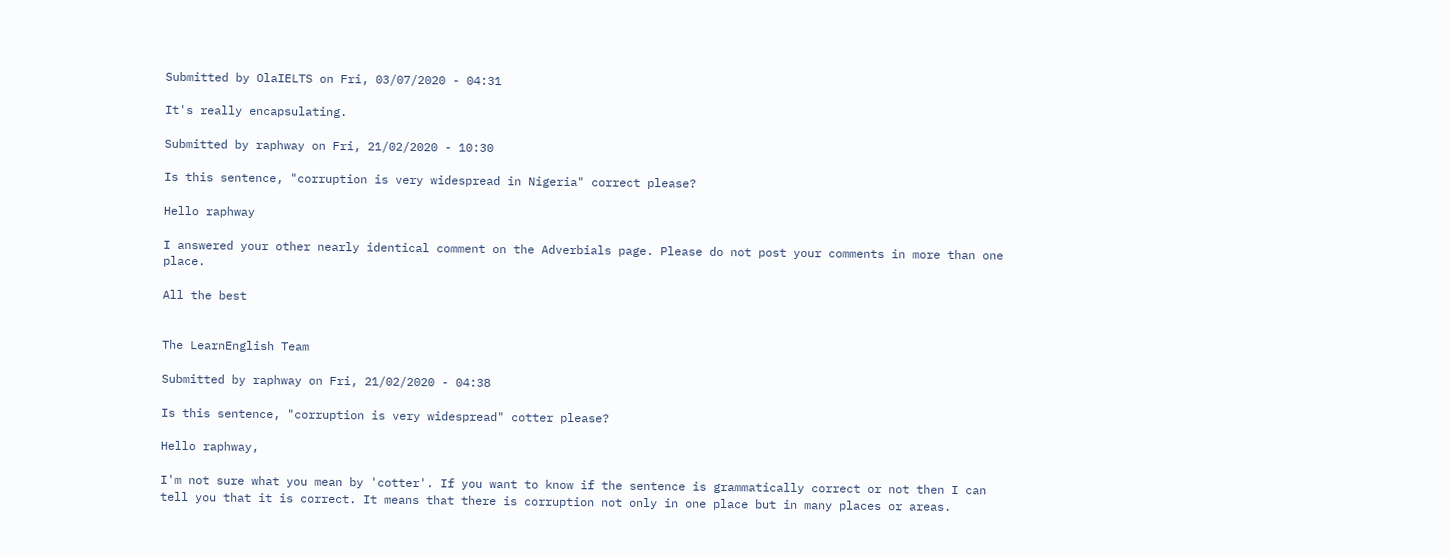Submitted by OlaIELTS on Fri, 03/07/2020 - 04:31

It's really encapsulating.

Submitted by raphway on Fri, 21/02/2020 - 10:30

Is this sentence, "corruption is very widespread in Nigeria" correct please?

Hello raphway

I answered your other nearly identical comment on the Adverbials page. Please do not post your comments in more than one place.

All the best


The LearnEnglish Team

Submitted by raphway on Fri, 21/02/2020 - 04:38

Is this sentence, "corruption is very widespread" cotter please?

Hello raphway,

I'm not sure what you mean by 'cotter'. If you want to know if the sentence is grammatically correct or not then I can tell you that it is correct. It means that there is corruption not only in one place but in many places or areas.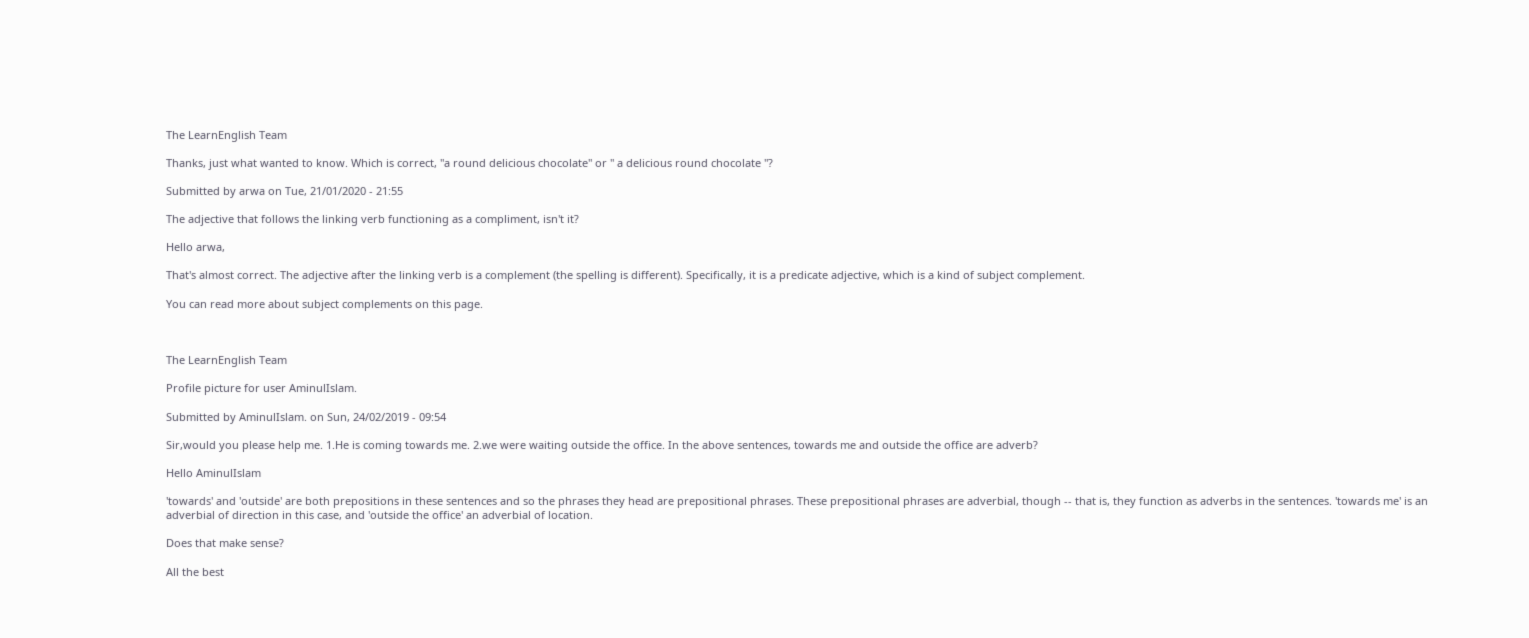The LearnEnglish Team

Thanks, just what wanted to know. Which is correct, "a round delicious chocolate" or '' a delicious round chocolate "?

Submitted by arwa on Tue, 21/01/2020 - 21:55

The adjective that follows the linking verb functioning as a compliment, isn't it?

Hello arwa,

That's almost correct. The adjective after the linking verb is a complement (the spelling is different). Specifically, it is a predicate adjective, which is a kind of subject complement.

You can read more about subject complements on this page.



The LearnEnglish Team

Profile picture for user AminulIslam.

Submitted by AminulIslam. on Sun, 24/02/2019 - 09:54

Sir,would you please help me. 1.He is coming towards me. 2.we were waiting outside the office. In the above sentences, towards me and outside the office are adverb?

Hello AminulIslam

'towards' and 'outside' are both prepositions in these sentences and so the phrases they head are prepositional phrases. These prepositional phrases are adverbial, though -- that is, they function as adverbs in the sentences. 'towards me' is an adverbial of direction in this case, and 'outside the office' an adverbial of location.

Does that make sense?

All the best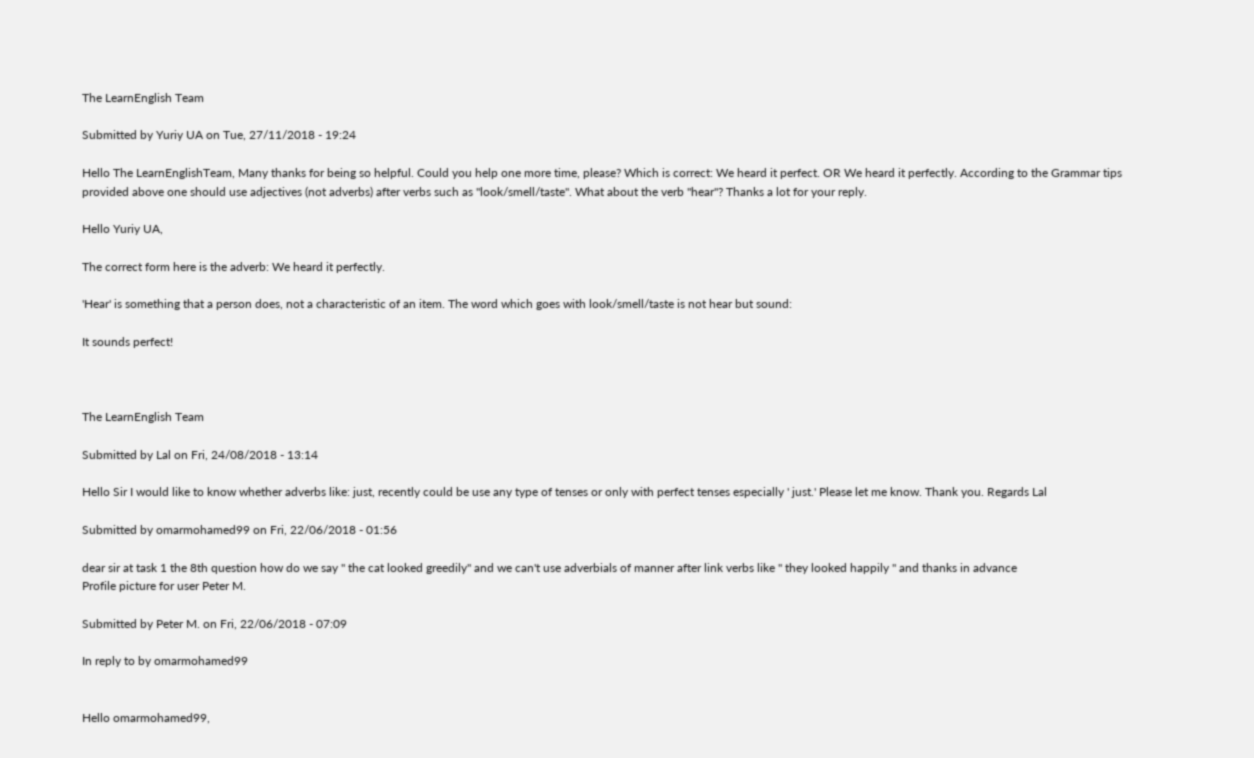The LearnEnglish Team

Submitted by Yuriy UA on Tue, 27/11/2018 - 19:24

Hello The LearnEnglishTeam, Many thanks for being so helpful. Could you help one more time, please? Which is correct: We heard it perfect. OR We heard it perfectly. According to the Grammar tips provided above one should use adjectives (not adverbs) after verbs such as "look/smell/taste". What about the verb "hear"? Thanks a lot for your reply.

Hello Yuriy UA,

The correct form here is the adverb: We heard it perfectly.

'Hear' is something that a person does, not a characteristic of an item. The word which goes with look/smell/taste is not hear but sound:

It sounds perfect!



The LearnEnglish Team

Submitted by Lal on Fri, 24/08/2018 - 13:14

Hello Sir I would like to know whether adverbs like: just, recently could be use any type of tenses or only with perfect tenses especially ' just.' Please let me know. Thank you. Regards Lal

Submitted by omarmohamed99 on Fri, 22/06/2018 - 01:56

dear sir at task 1 the 8th question how do we say " the cat looked greedily" and we can't use adverbials of manner after link verbs like " they looked happily " and thanks in advance
Profile picture for user Peter M.

Submitted by Peter M. on Fri, 22/06/2018 - 07:09

In reply to by omarmohamed99


Hello omarmohamed99,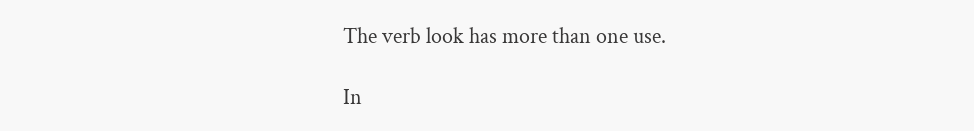The verb look has more than one use.

In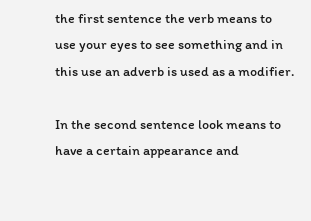the first sentence the verb means to use your eyes to see something and in this use an adverb is used as a modifier.

In the second sentence look means to have a certain appearance and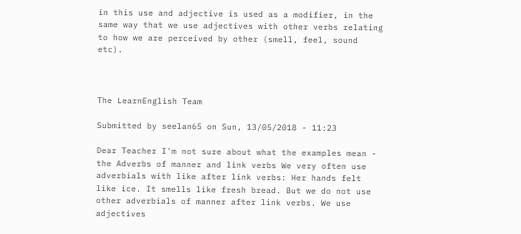in this use and adjective is used as a modifier, in the same way that we use adjectives with other verbs relating to how we are perceived by other (smell, feel, sound etc).



The LearnEnglish Team

Submitted by seelan65 on Sun, 13/05/2018 - 11:23

Dear Teacher I'm not sure about what the examples mean - the Adverbs of manner and link verbs We very often use adverbials with like after link verbs: Her hands felt like ice. It smells like fresh bread. But we do not use other adverbials of manner after link verbs. We use adjectives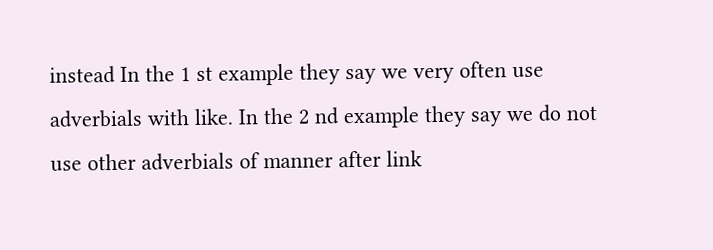instead In the 1 st example they say we very often use adverbials with like. In the 2 nd example they say we do not use other adverbials of manner after link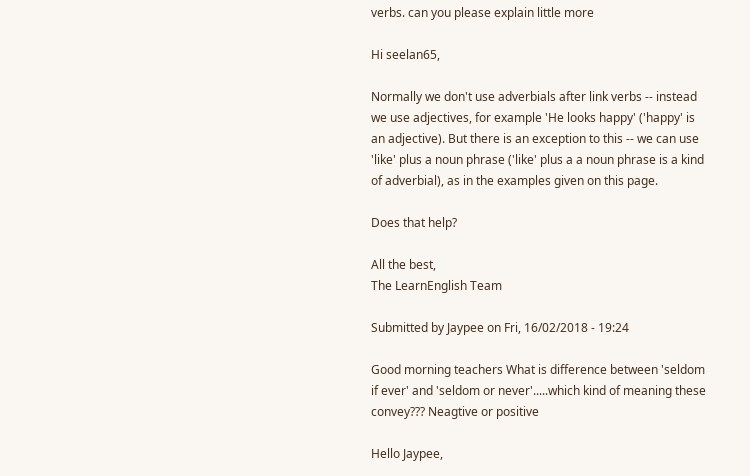verbs. can you please explain little more

Hi seelan65,

Normally we don't use adverbials after link verbs -- instead we use adjectives, for example 'He looks happy' ('happy' is an adjective). But there is an exception to this -- we can use 'like' plus a noun phrase ('like' plus a a noun phrase is a kind of adverbial), as in the examples given on this page.

Does that help?

All the best,
The LearnEnglish Team

Submitted by Jaypee on Fri, 16/02/2018 - 19:24

Good morning teachers What is difference between 'seldom if ever' and 'seldom or never'.....which kind of meaning these convey??? Neagtive or positive

Hello Jaypee,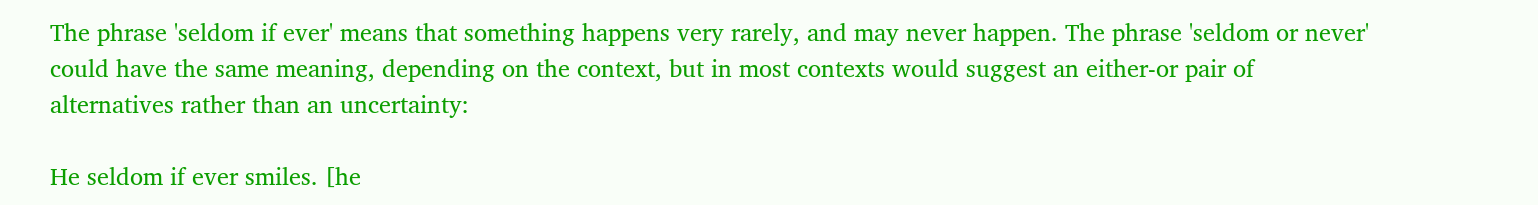The phrase 'seldom if ever' means that something happens very rarely, and may never happen. The phrase 'seldom or never' could have the same meaning, depending on the context, but in most contexts would suggest an either-or pair of alternatives rather than an uncertainty:

He seldom if ever smiles. [he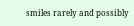smiles rarely and possibly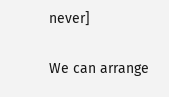never]

We can arrange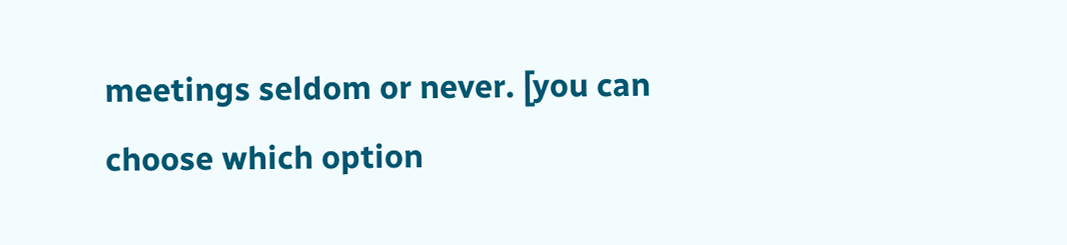meetings seldom or never. [you can choose which option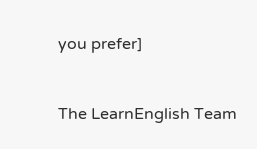you prefer]



The LearnEnglish Team